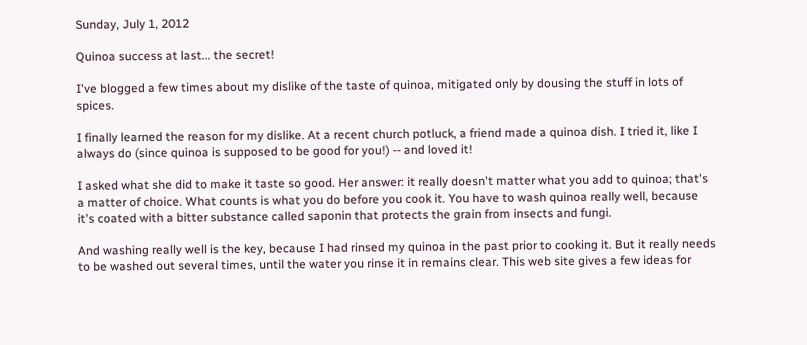Sunday, July 1, 2012

Quinoa success at last... the secret!

I've blogged a few times about my dislike of the taste of quinoa, mitigated only by dousing the stuff in lots of spices.

I finally learned the reason for my dislike. At a recent church potluck, a friend made a quinoa dish. I tried it, like I always do (since quinoa is supposed to be good for you!) -- and loved it!

I asked what she did to make it taste so good. Her answer: it really doesn't matter what you add to quinoa; that's a matter of choice. What counts is what you do before you cook it. You have to wash quinoa really well, because it's coated with a bitter substance called saponin that protects the grain from insects and fungi.

And washing really well is the key, because I had rinsed my quinoa in the past prior to cooking it. But it really needs to be washed out several times, until the water you rinse it in remains clear. This web site gives a few ideas for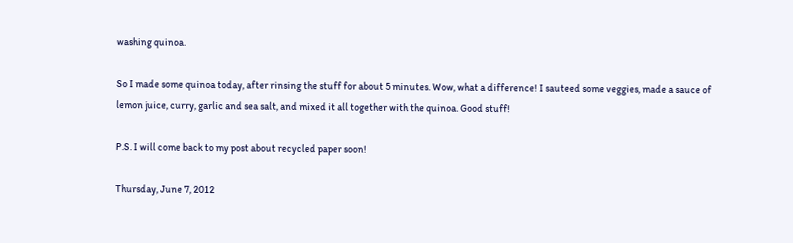washing quinoa.

So I made some quinoa today, after rinsing the stuff for about 5 minutes. Wow, what a difference! I sauteed some veggies, made a sauce of lemon juice, curry, garlic and sea salt, and mixed it all together with the quinoa. Good stuff!

P.S. I will come back to my post about recycled paper soon!

Thursday, June 7, 2012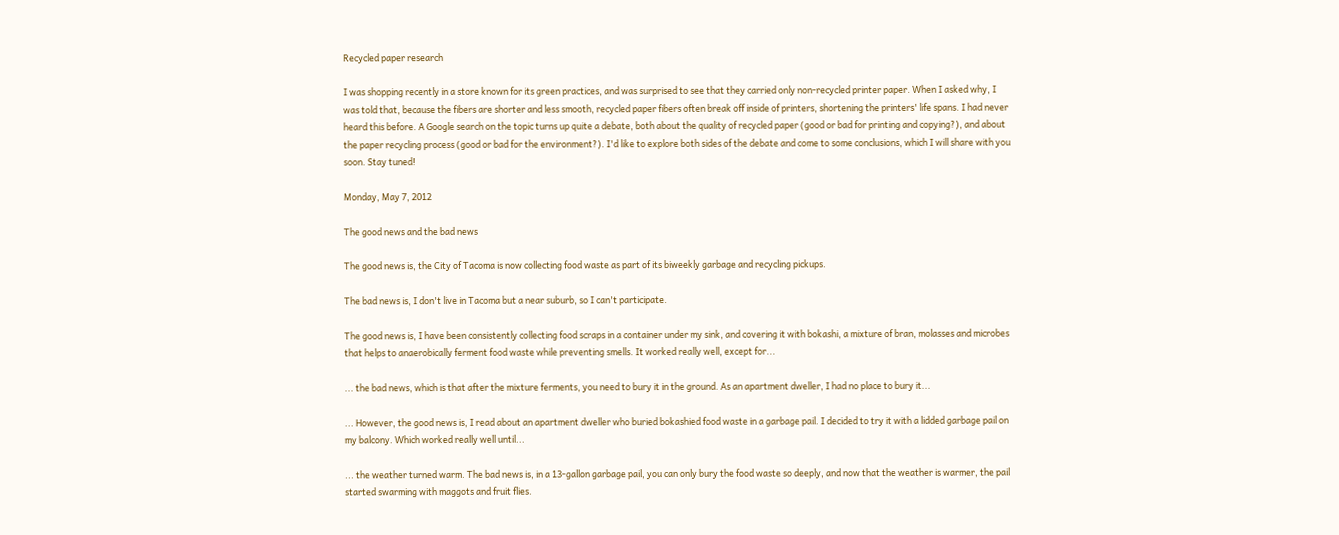Recycled paper research

I was shopping recently in a store known for its green practices, and was surprised to see that they carried only non-recycled printer paper. When I asked why, I was told that, because the fibers are shorter and less smooth, recycled paper fibers often break off inside of printers, shortening the printers' life spans. I had never heard this before. A Google search on the topic turns up quite a debate, both about the quality of recycled paper (good or bad for printing and copying?), and about the paper recycling process (good or bad for the environment?). I'd like to explore both sides of the debate and come to some conclusions, which I will share with you soon. Stay tuned!

Monday, May 7, 2012

The good news and the bad news

The good news is, the City of Tacoma is now collecting food waste as part of its biweekly garbage and recycling pickups.

The bad news is, I don't live in Tacoma but a near suburb, so I can't participate.

The good news is, I have been consistently collecting food scraps in a container under my sink, and covering it with bokashi, a mixture of bran, molasses and microbes that helps to anaerobically ferment food waste while preventing smells. It worked really well, except for...

... the bad news, which is that after the mixture ferments, you need to bury it in the ground. As an apartment dweller, I had no place to bury it...

... However, the good news is, I read about an apartment dweller who buried bokashied food waste in a garbage pail. I decided to try it with a lidded garbage pail on my balcony. Which worked really well until...

... the weather turned warm. The bad news is, in a 13-gallon garbage pail, you can only bury the food waste so deeply, and now that the weather is warmer, the pail started swarming with maggots and fruit flies.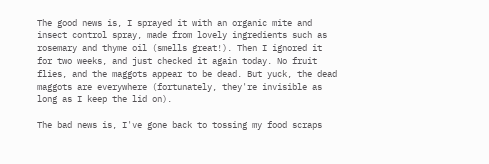The good news is, I sprayed it with an organic mite and insect control spray, made from lovely ingredients such as rosemary and thyme oil (smells great!). Then I ignored it for two weeks, and just checked it again today. No fruit flies, and the maggots appear to be dead. But yuck, the dead maggots are everywhere (fortunately, they're invisible as long as I keep the lid on).

The bad news is, I've gone back to tossing my food scraps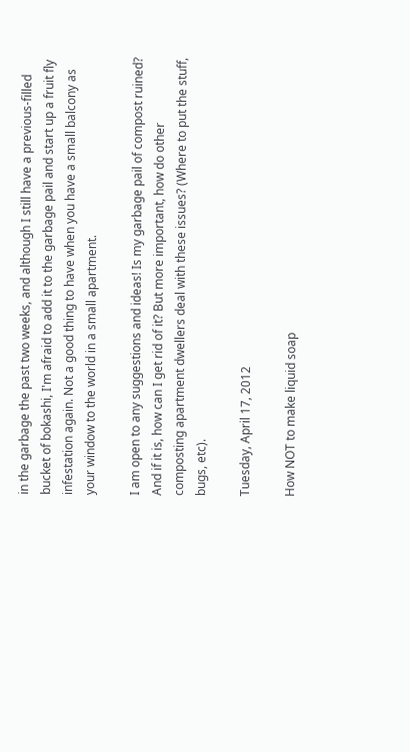in the garbage the past two weeks, and although I still have a previous-filled bucket of bokashi, I'm afraid to add it to the garbage pail and start up a fruit fly infestation again. Not a good thing to have when you have a small balcony as your window to the world in a small apartment.

I am open to any suggestions and ideas! Is my garbage pail of compost ruined? And if it is, how can I get rid of it? But more important, how do other composting apartment dwellers deal with these issues? (Where to put the stuff, bugs, etc).

Tuesday, April 17, 2012

How NOT to make liquid soap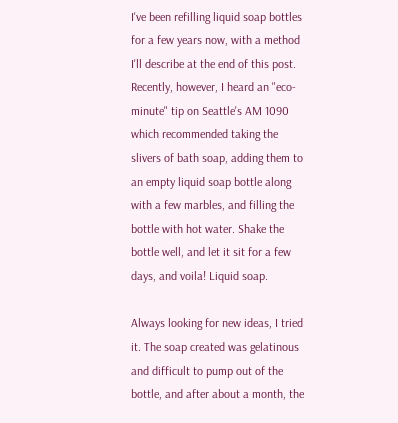I've been refilling liquid soap bottles for a few years now, with a method I'll describe at the end of this post. Recently, however, I heard an "eco-minute" tip on Seattle's AM 1090 which recommended taking the slivers of bath soap, adding them to an empty liquid soap bottle along with a few marbles, and filling the bottle with hot water. Shake the bottle well, and let it sit for a few days, and voila! Liquid soap.

Always looking for new ideas, I tried it. The soap created was gelatinous and difficult to pump out of the bottle, and after about a month, the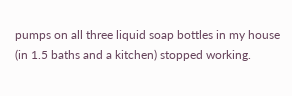pumps on all three liquid soap bottles in my house (in 1.5 baths and a kitchen) stopped working.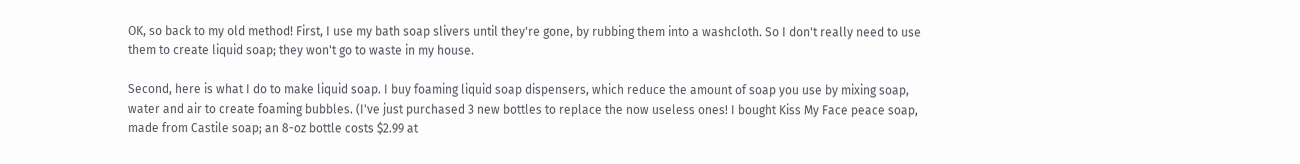OK, so back to my old method! First, I use my bath soap slivers until they're gone, by rubbing them into a washcloth. So I don't really need to use them to create liquid soap; they won't go to waste in my house.

Second, here is what I do to make liquid soap. I buy foaming liquid soap dispensers, which reduce the amount of soap you use by mixing soap, water and air to create foaming bubbles. (I've just purchased 3 new bottles to replace the now useless ones! I bought Kiss My Face peace soap, made from Castile soap; an 8-oz bottle costs $2.99 at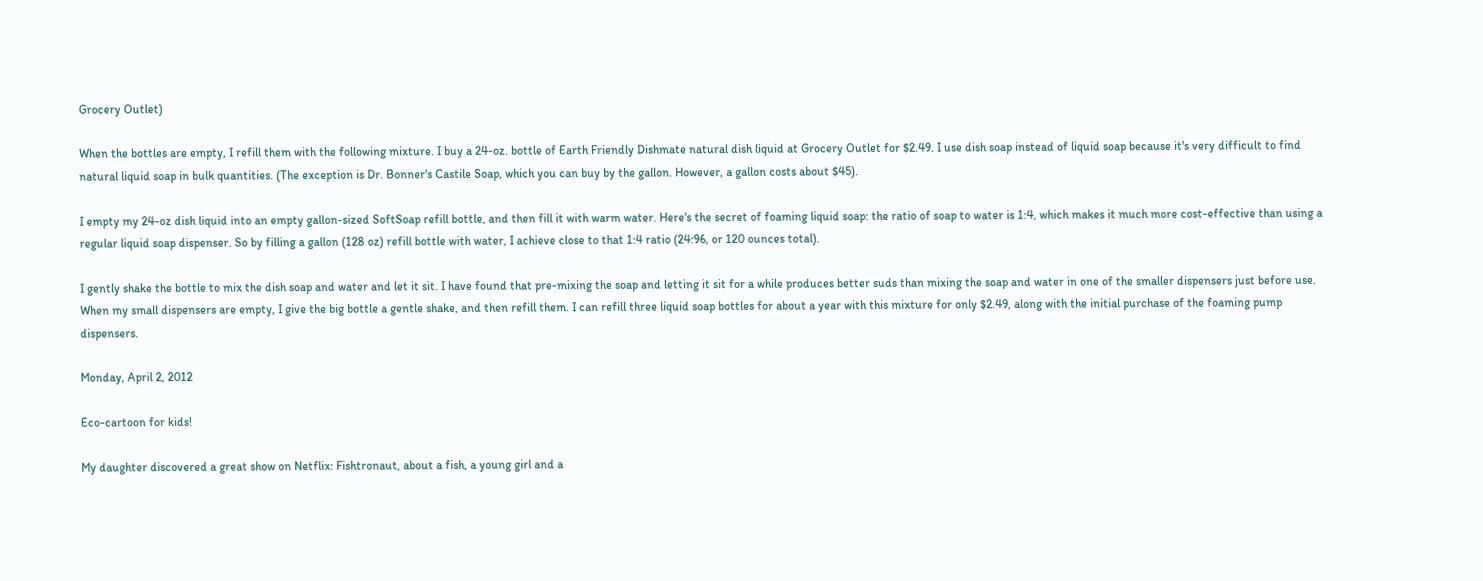Grocery Outlet)

When the bottles are empty, I refill them with the following mixture. I buy a 24-oz. bottle of Earth Friendly Dishmate natural dish liquid at Grocery Outlet for $2.49. I use dish soap instead of liquid soap because it's very difficult to find natural liquid soap in bulk quantities. (The exception is Dr. Bonner's Castile Soap, which you can buy by the gallon. However, a gallon costs about $45).

I empty my 24-oz dish liquid into an empty gallon-sized SoftSoap refill bottle, and then fill it with warm water. Here's the secret of foaming liquid soap: the ratio of soap to water is 1:4, which makes it much more cost-effective than using a regular liquid soap dispenser. So by filling a gallon (128 oz) refill bottle with water, I achieve close to that 1:4 ratio (24:96, or 120 ounces total).

I gently shake the bottle to mix the dish soap and water and let it sit. I have found that pre-mixing the soap and letting it sit for a while produces better suds than mixing the soap and water in one of the smaller dispensers just before use. When my small dispensers are empty, I give the big bottle a gentle shake, and then refill them. I can refill three liquid soap bottles for about a year with this mixture for only $2.49, along with the initial purchase of the foaming pump dispensers.

Monday, April 2, 2012

Eco-cartoon for kids!

My daughter discovered a great show on Netflix: Fishtronaut, about a fish, a young girl and a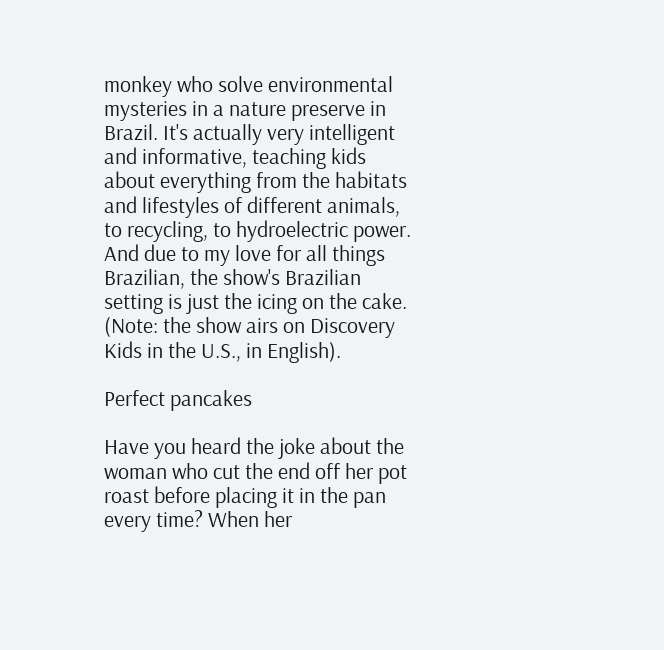monkey who solve environmental mysteries in a nature preserve in Brazil. It's actually very intelligent and informative, teaching kids about everything from the habitats and lifestyles of different animals, to recycling, to hydroelectric power. And due to my love for all things Brazilian, the show's Brazilian setting is just the icing on the cake. (Note: the show airs on Discovery Kids in the U.S., in English).

Perfect pancakes

Have you heard the joke about the woman who cut the end off her pot roast before placing it in the pan every time? When her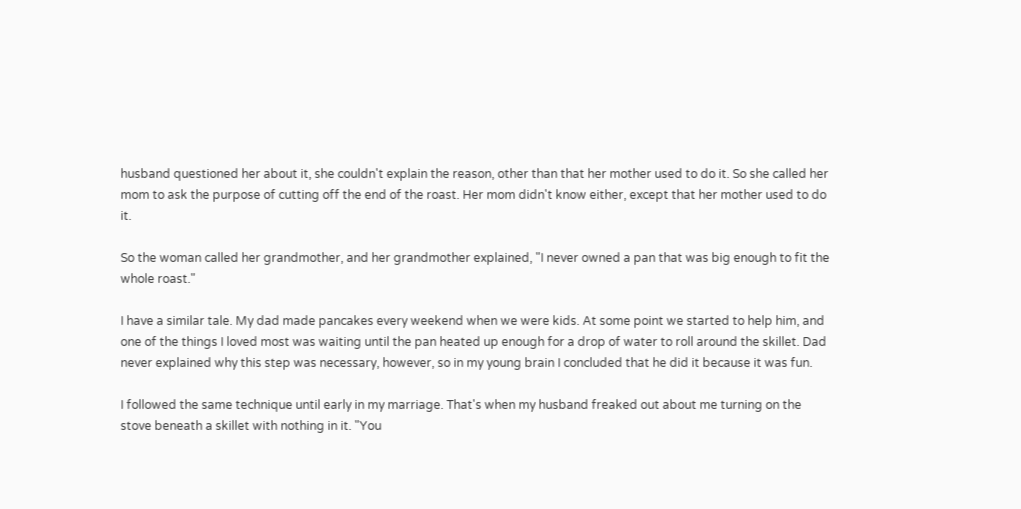husband questioned her about it, she couldn't explain the reason, other than that her mother used to do it. So she called her mom to ask the purpose of cutting off the end of the roast. Her mom didn't know either, except that her mother used to do it.

So the woman called her grandmother, and her grandmother explained, "I never owned a pan that was big enough to fit the whole roast."

I have a similar tale. My dad made pancakes every weekend when we were kids. At some point we started to help him, and one of the things I loved most was waiting until the pan heated up enough for a drop of water to roll around the skillet. Dad never explained why this step was necessary, however, so in my young brain I concluded that he did it because it was fun.

I followed the same technique until early in my marriage. That's when my husband freaked out about me turning on the stove beneath a skillet with nothing in it. "You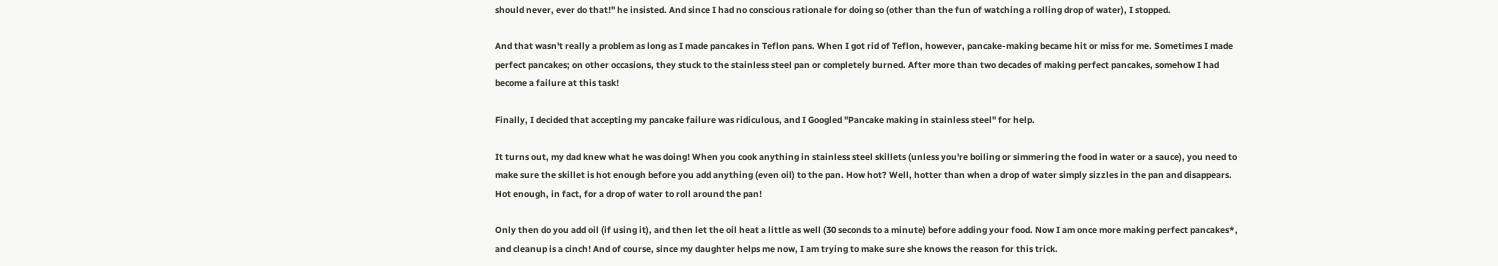should never, ever do that!" he insisted. And since I had no conscious rationale for doing so (other than the fun of watching a rolling drop of water), I stopped.

And that wasn't really a problem as long as I made pancakes in Teflon pans. When I got rid of Teflon, however, pancake-making became hit or miss for me. Sometimes I made perfect pancakes; on other occasions, they stuck to the stainless steel pan or completely burned. After more than two decades of making perfect pancakes, somehow I had become a failure at this task!

Finally, I decided that accepting my pancake failure was ridiculous, and I Googled "Pancake making in stainless steel" for help.

It turns out, my dad knew what he was doing! When you cook anything in stainless steel skillets (unless you're boiling or simmering the food in water or a sauce), you need to make sure the skillet is hot enough before you add anything (even oil) to the pan. How hot? Well, hotter than when a drop of water simply sizzles in the pan and disappears. Hot enough, in fact, for a drop of water to roll around the pan!

Only then do you add oil (if using it), and then let the oil heat a little as well (30 seconds to a minute) before adding your food. Now I am once more making perfect pancakes*, and cleanup is a cinch! And of course, since my daughter helps me now, I am trying to make sure she knows the reason for this trick.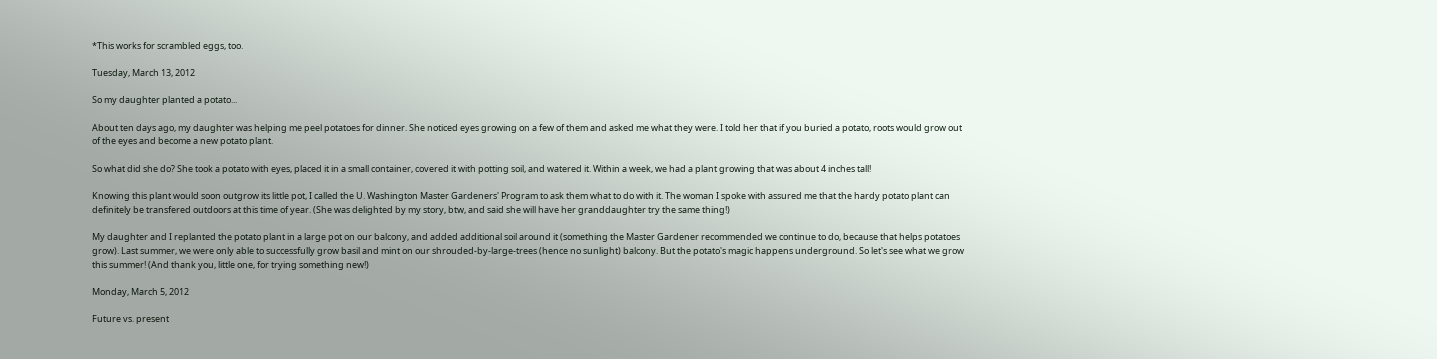*This works for scrambled eggs, too.

Tuesday, March 13, 2012

So my daughter planted a potato...

About ten days ago, my daughter was helping me peel potatoes for dinner. She noticed eyes growing on a few of them and asked me what they were. I told her that if you buried a potato, roots would grow out of the eyes and become a new potato plant.

So what did she do? She took a potato with eyes, placed it in a small container, covered it with potting soil, and watered it. Within a week, we had a plant growing that was about 4 inches tall!

Knowing this plant would soon outgrow its little pot, I called the U. Washington Master Gardeners' Program to ask them what to do with it. The woman I spoke with assured me that the hardy potato plant can definitely be transfered outdoors at this time of year. (She was delighted by my story, btw, and said she will have her granddaughter try the same thing!)

My daughter and I replanted the potato plant in a large pot on our balcony, and added additional soil around it (something the Master Gardener recommended we continue to do, because that helps potatoes grow). Last summer, we were only able to successfully grow basil and mint on our shrouded-by-large-trees (hence no sunlight) balcony. But the potato's magic happens underground. So let's see what we grow this summer! (And thank you, little one, for trying something new!)

Monday, March 5, 2012

Future vs. present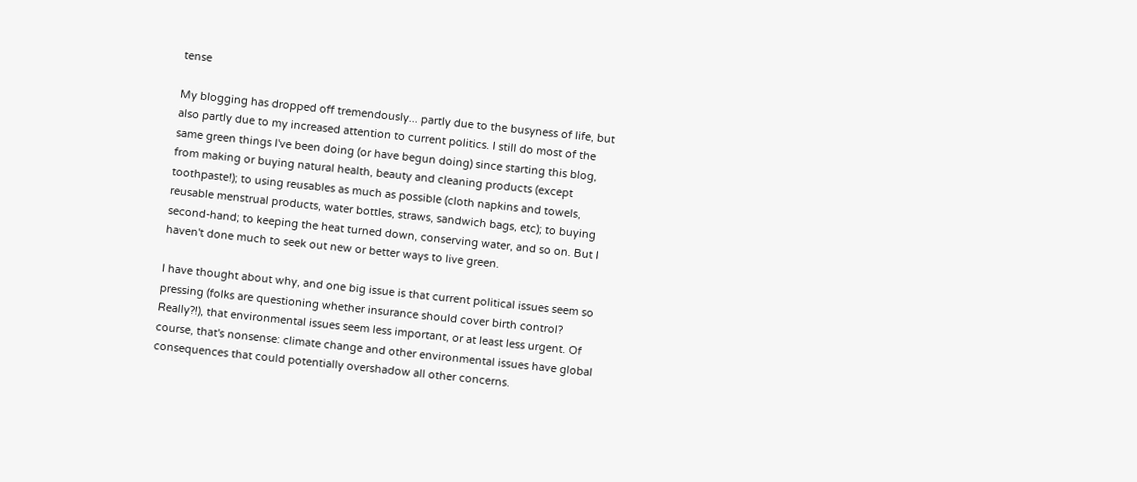tense

My blogging has dropped off tremendously... partly due to the busyness of life, but also partly due to my increased attention to current politics. I still do most of the same green things I've been doing (or have begun doing) since starting this blog, from making or buying natural health, beauty and cleaning products (except toothpaste!); to using reusables as much as possible (cloth napkins and towels, reusable menstrual products, water bottles, straws, sandwich bags, etc); to buying second-hand; to keeping the heat turned down, conserving water, and so on. But I haven't done much to seek out new or better ways to live green.

I have thought about why, and one big issue is that current political issues seem so pressing (folks are questioning whether insurance should cover birth control? Really?!), that environmental issues seem less important, or at least less urgent. Of course, that's nonsense: climate change and other environmental issues have global consequences that could potentially overshadow all other concerns.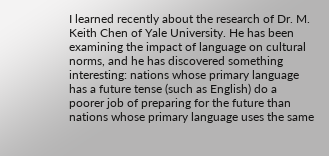I learned recently about the research of Dr. M. Keith Chen of Yale University. He has been examining the impact of language on cultural norms, and he has discovered something interesting: nations whose primary language has a future tense (such as English) do a poorer job of preparing for the future than nations whose primary language uses the same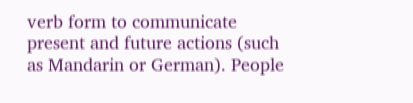verb form to communicate present and future actions (such as Mandarin or German). People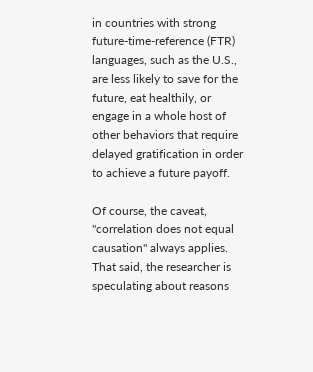in countries with strong future-time-reference (FTR) languages, such as the U.S., are less likely to save for the future, eat healthily, or engage in a whole host of other behaviors that require delayed gratification in order to achieve a future payoff.

Of course, the caveat, "correlation does not equal causation" always applies. That said, the researcher is speculating about reasons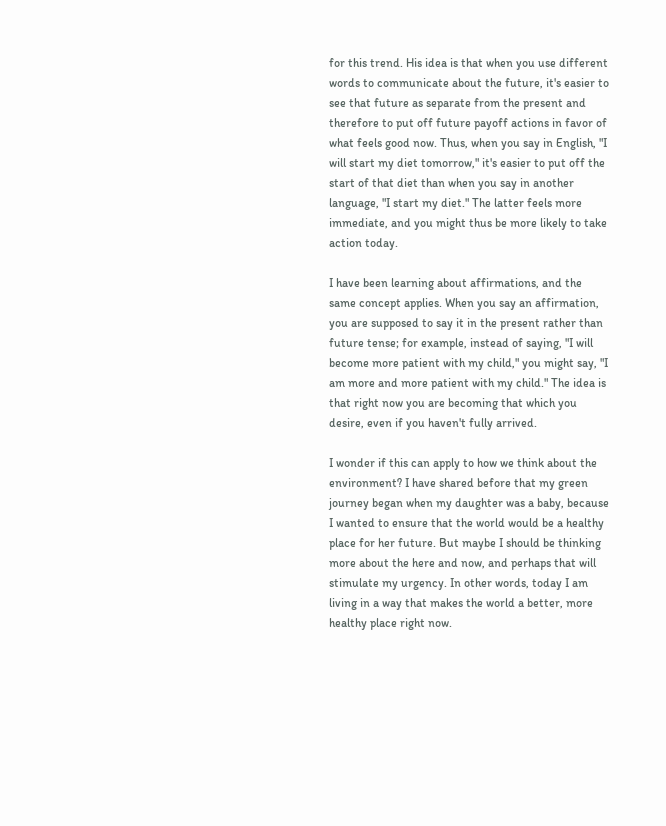for this trend. His idea is that when you use different words to communicate about the future, it's easier to see that future as separate from the present and therefore to put off future payoff actions in favor of what feels good now. Thus, when you say in English, "I will start my diet tomorrow," it's easier to put off the start of that diet than when you say in another language, "I start my diet." The latter feels more immediate, and you might thus be more likely to take action today.

I have been learning about affirmations, and the same concept applies. When you say an affirmation, you are supposed to say it in the present rather than future tense; for example, instead of saying, "I will become more patient with my child," you might say, "I am more and more patient with my child." The idea is that right now you are becoming that which you desire, even if you haven't fully arrived.

I wonder if this can apply to how we think about the environment? I have shared before that my green journey began when my daughter was a baby, because I wanted to ensure that the world would be a healthy place for her future. But maybe I should be thinking more about the here and now, and perhaps that will stimulate my urgency. In other words, today I am living in a way that makes the world a better, more healthy place right now.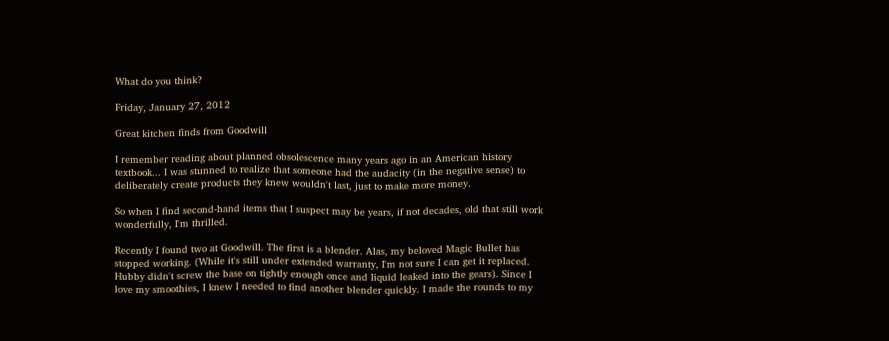What do you think?

Friday, January 27, 2012

Great kitchen finds from Goodwill

I remember reading about planned obsolescence many years ago in an American history textbook... I was stunned to realize that someone had the audacity (in the negative sense) to deliberately create products they knew wouldn't last, just to make more money.

So when I find second-hand items that I suspect may be years, if not decades, old that still work wonderfully, I'm thrilled.

Recently I found two at Goodwill. The first is a blender. Alas, my beloved Magic Bullet has stopped working. (While it's still under extended warranty, I'm not sure I can get it replaced. Hubby didn't screw the base on tightly enough once and liquid leaked into the gears). Since I love my smoothies, I knew I needed to find another blender quickly. I made the rounds to my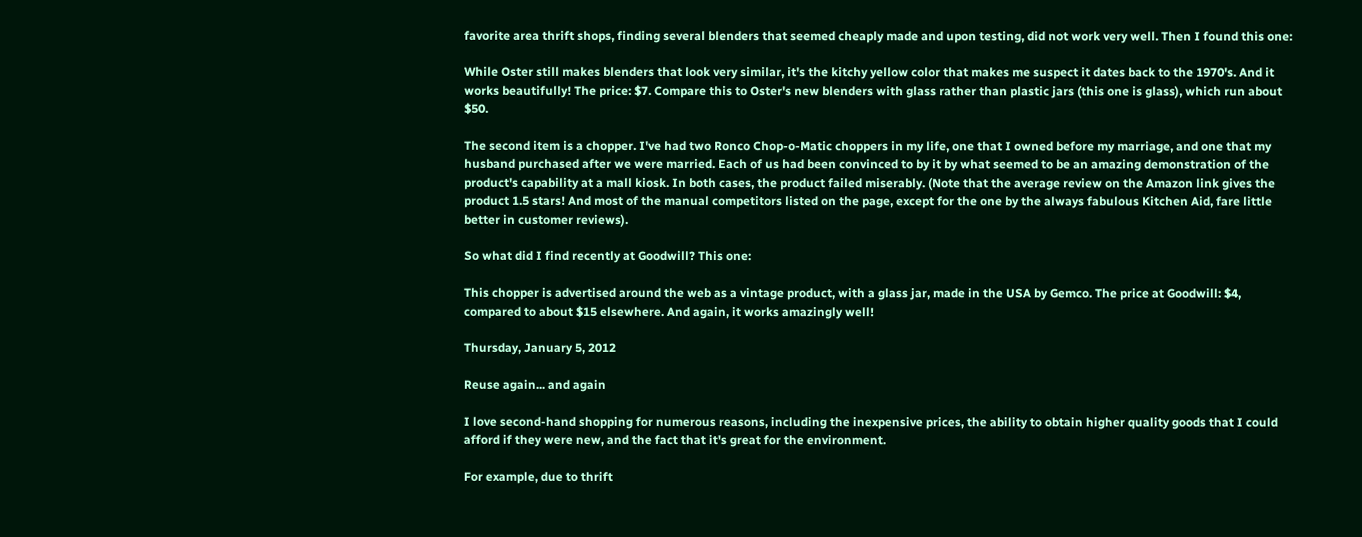favorite area thrift shops, finding several blenders that seemed cheaply made and upon testing, did not work very well. Then I found this one:

While Oster still makes blenders that look very similar, it's the kitchy yellow color that makes me suspect it dates back to the 1970's. And it works beautifully! The price: $7. Compare this to Oster's new blenders with glass rather than plastic jars (this one is glass), which run about $50.

The second item is a chopper. I've had two Ronco Chop-o-Matic choppers in my life, one that I owned before my marriage, and one that my husband purchased after we were married. Each of us had been convinced to by it by what seemed to be an amazing demonstration of the product's capability at a mall kiosk. In both cases, the product failed miserably. (Note that the average review on the Amazon link gives the product 1.5 stars! And most of the manual competitors listed on the page, except for the one by the always fabulous Kitchen Aid, fare little better in customer reviews).

So what did I find recently at Goodwill? This one:

This chopper is advertised around the web as a vintage product, with a glass jar, made in the USA by Gemco. The price at Goodwill: $4, compared to about $15 elsewhere. And again, it works amazingly well!

Thursday, January 5, 2012

Reuse again... and again

I love second-hand shopping for numerous reasons, including the inexpensive prices, the ability to obtain higher quality goods that I could afford if they were new, and the fact that it's great for the environment.

For example, due to thrift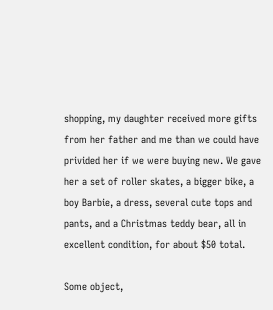shopping, my daughter received more gifts from her father and me than we could have privided her if we were buying new. We gave her a set of roller skates, a bigger bike, a boy Barbie, a dress, several cute tops and pants, and a Christmas teddy bear, all in excellent condition, for about $50 total.

Some object,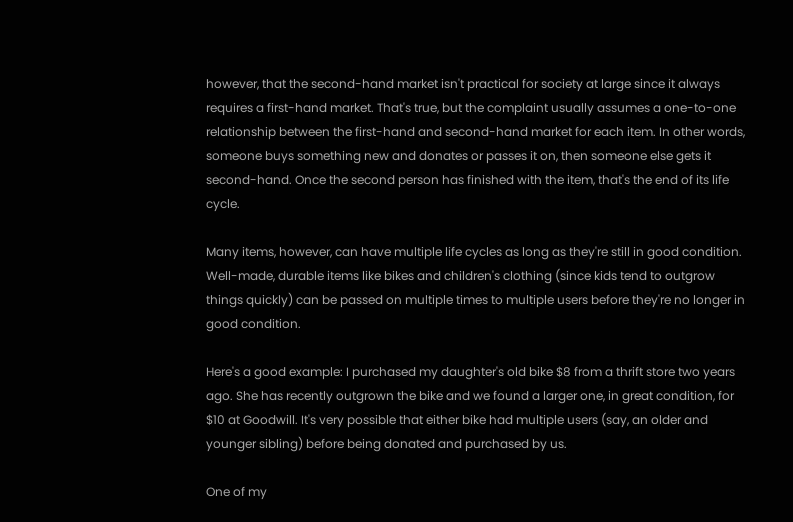however, that the second-hand market isn't practical for society at large since it always requires a first-hand market. That's true, but the complaint usually assumes a one-to-one relationship between the first-hand and second-hand market for each item. In other words, someone buys something new and donates or passes it on, then someone else gets it second-hand. Once the second person has finished with the item, that's the end of its life cycle.

Many items, however, can have multiple life cycles as long as they're still in good condition. Well-made, durable items like bikes and children's clothing (since kids tend to outgrow things quickly) can be passed on multiple times to multiple users before they're no longer in good condition.

Here's a good example: I purchased my daughter's old bike $8 from a thrift store two years ago. She has recently outgrown the bike and we found a larger one, in great condition, for $10 at Goodwill. It's very possible that either bike had multiple users (say, an older and younger sibling) before being donated and purchased by us.

One of my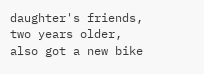daughter's friends, two years older, also got a new bike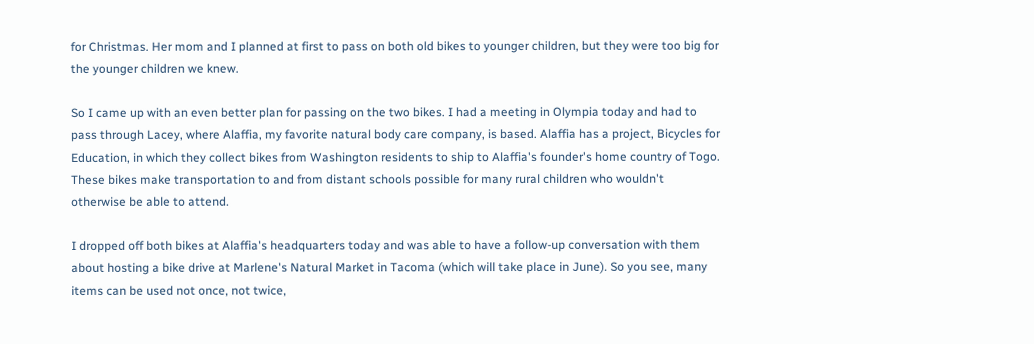for Christmas. Her mom and I planned at first to pass on both old bikes to younger children, but they were too big for the younger children we knew.

So I came up with an even better plan for passing on the two bikes. I had a meeting in Olympia today and had to pass through Lacey, where Alaffia, my favorite natural body care company, is based. Alaffia has a project, Bicycles for Education, in which they collect bikes from Washington residents to ship to Alaffia's founder's home country of Togo. These bikes make transportation to and from distant schools possible for many rural children who wouldn't otherwise be able to attend.

I dropped off both bikes at Alaffia's headquarters today and was able to have a follow-up conversation with them about hosting a bike drive at Marlene's Natural Market in Tacoma (which will take place in June). So you see, many items can be used not once, not twice,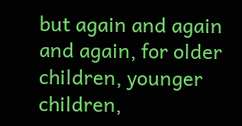but again and again and again, for older children, younger children,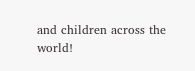and children across the world!